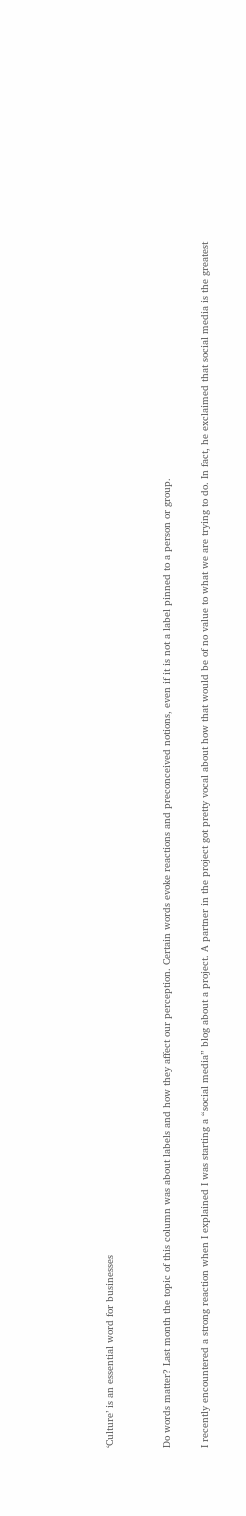‘Culture’ is an essential word for businesses


Do words matter? Last month the topic of this column was about labels and how they affect our perception. Certain words evoke reactions and preconceived notions, even if it is not a label pinned to a person or group.

I recently encountered a strong reaction when I explained I was starting a “social media” blog about a project. A partner in the project got pretty vocal about how that would be of no value to what we are trying to do. In fact, he exclaimed that social media is the greatest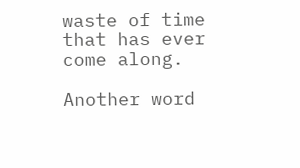waste of time that has ever come along.

Another word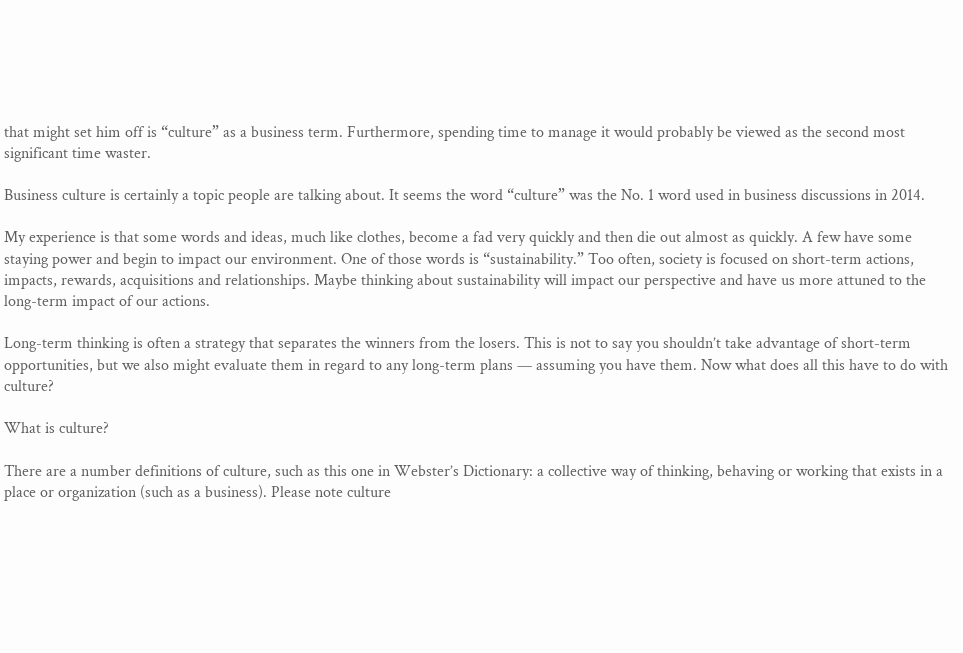that might set him off is “culture” as a business term. Furthermore, spending time to manage it would probably be viewed as the second most significant time waster.

Business culture is certainly a topic people are talking about. It seems the word “culture” was the No. 1 word used in business discussions in 2014.

My experience is that some words and ideas, much like clothes, become a fad very quickly and then die out almost as quickly. A few have some staying power and begin to impact our environment. One of those words is “sustainability.” Too often, society is focused on short-term actions, impacts, rewards, acquisitions and relationships. Maybe thinking about sustainability will impact our perspective and have us more attuned to the long-term impact of our actions.

Long-term thinking is often a strategy that separates the winners from the losers. This is not to say you shouldn’t take advantage of short-term opportunities, but we also might evaluate them in regard to any long-term plans — assuming you have them. Now what does all this have to do with culture?

What is culture?

There are a number definitions of culture, such as this one in Webster’s Dictionary: a collective way of thinking, behaving or working that exists in a place or organization (such as a business). Please note culture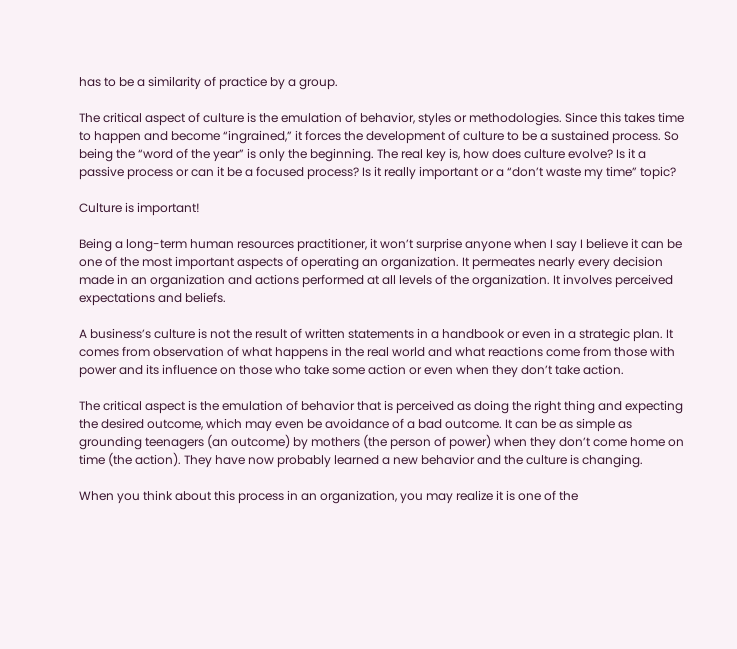has to be a similarity of practice by a group.

The critical aspect of culture is the emulation of behavior, styles or methodologies. Since this takes time to happen and become “ingrained,” it forces the development of culture to be a sustained process. So being the “word of the year” is only the beginning. The real key is, how does culture evolve? Is it a passive process or can it be a focused process? Is it really important or a “don’t waste my time” topic?

Culture is important!

Being a long-term human resources practitioner, it won’t surprise anyone when I say I believe it can be one of the most important aspects of operating an organization. It permeates nearly every decision made in an organization and actions performed at all levels of the organization. It involves perceived expectations and beliefs.

A business’s culture is not the result of written statements in a handbook or even in a strategic plan. It comes from observation of what happens in the real world and what reactions come from those with power and its influence on those who take some action or even when they don’t take action.

The critical aspect is the emulation of behavior that is perceived as doing the right thing and expecting the desired outcome, which may even be avoidance of a bad outcome. It can be as simple as grounding teenagers (an outcome) by mothers (the person of power) when they don’t come home on time (the action). They have now probably learned a new behavior and the culture is changing.

When you think about this process in an organization, you may realize it is one of the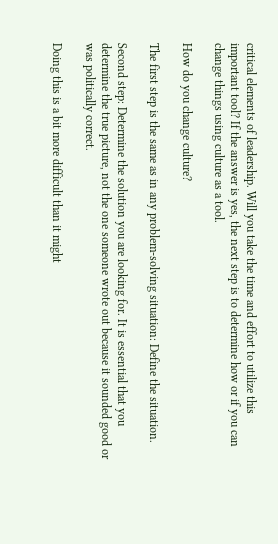critical elements of leadership. Will you take the time and effort to utilize this important tool? If the answer is yes, the next step is to determine how or if you can change things using culture as a tool.

How do you change culture?

The first step is the same as in any problem-solving situation: Define the situation.

Second step: Determine the solution you are looking for. It is essential that you determine the true picture, not the one someone wrote out because it sounded good or was politically correct.

Doing this is a bit more difficult than it might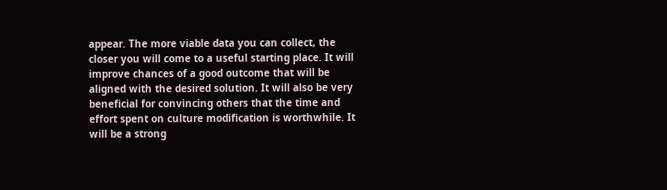appear. The more viable data you can collect, the closer you will come to a useful starting place. It will improve chances of a good outcome that will be aligned with the desired solution. It will also be very beneficial for convincing others that the time and effort spent on culture modification is worthwhile. It will be a strong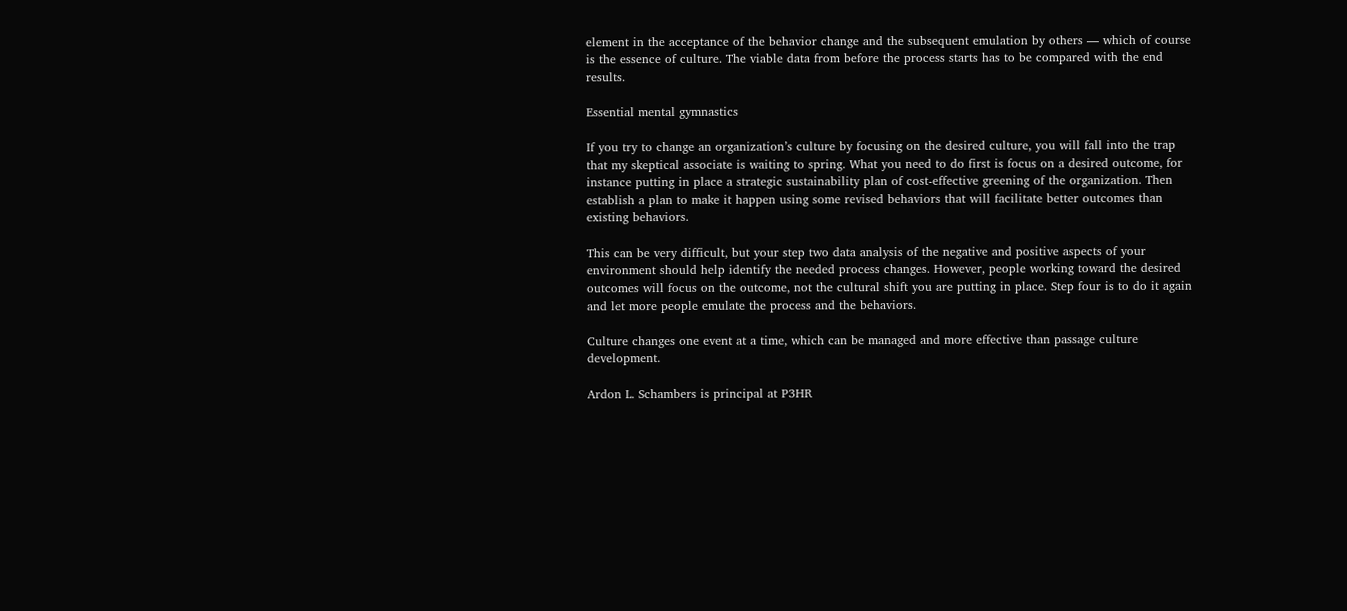element in the acceptance of the behavior change and the subsequent emulation by others — which of course is the essence of culture. The viable data from before the process starts has to be compared with the end results.

Essential mental gymnastics

If you try to change an organization’s culture by focusing on the desired culture, you will fall into the trap that my skeptical associate is waiting to spring. What you need to do first is focus on a desired outcome, for instance putting in place a strategic sustainability plan of cost-effective greening of the organization. Then establish a plan to make it happen using some revised behaviors that will facilitate better outcomes than existing behaviors.

This can be very difficult, but your step two data analysis of the negative and positive aspects of your environment should help identify the needed process changes. However, people working toward the desired outcomes will focus on the outcome, not the cultural shift you are putting in place. Step four is to do it again and let more people emulate the process and the behaviors.

Culture changes one event at a time, which can be managed and more effective than passage culture development.

Ardon L. Schambers is principal at P3HR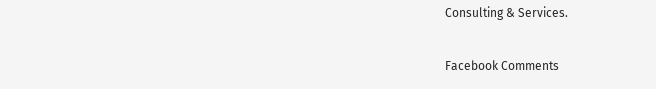Consulting & Services.

Facebook Comments